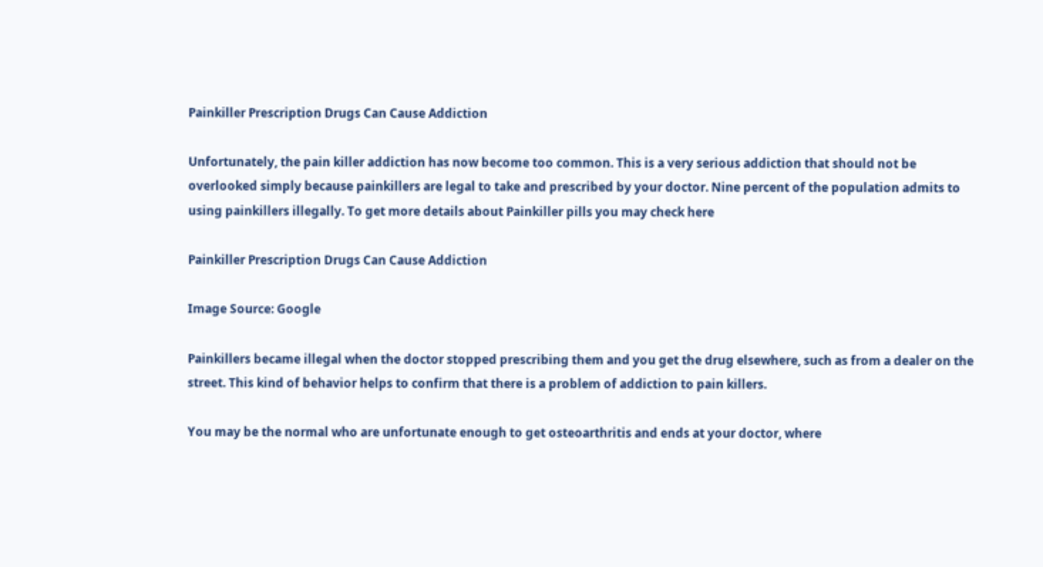Painkiller Prescription Drugs Can Cause Addiction

Unfortunately, the pain killer addiction has now become too common. This is a very serious addiction that should not be overlooked simply because painkillers are legal to take and prescribed by your doctor. Nine percent of the population admits to using painkillers illegally. To get more details about Painkiller pills you may check here

Painkiller Prescription Drugs Can Cause Addiction

Image Source: Google

Painkillers became illegal when the doctor stopped prescribing them and you get the drug elsewhere, such as from a dealer on the street. This kind of behavior helps to confirm that there is a problem of addiction to pain killers.

You may be the normal who are unfortunate enough to get osteoarthritis and ends at your doctor, where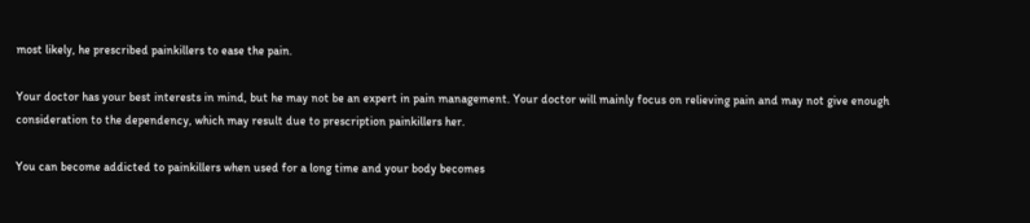most likely, he prescribed painkillers to ease the pain.

Your doctor has your best interests in mind, but he may not be an expert in pain management. Your doctor will mainly focus on relieving pain and may not give enough consideration to the dependency, which may result due to prescription painkillers her.

You can become addicted to painkillers when used for a long time and your body becomes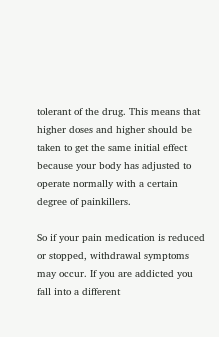tolerant of the drug. This means that higher doses and higher should be taken to get the same initial effect because your body has adjusted to operate normally with a certain degree of painkillers.

So if your pain medication is reduced or stopped, withdrawal symptoms may occur. If you are addicted you fall into a different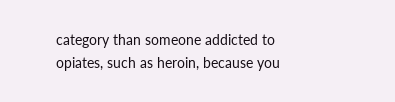category than someone addicted to opiates, such as heroin, because you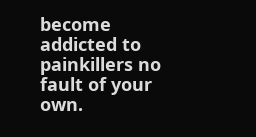become addicted to painkillers no fault of your own.